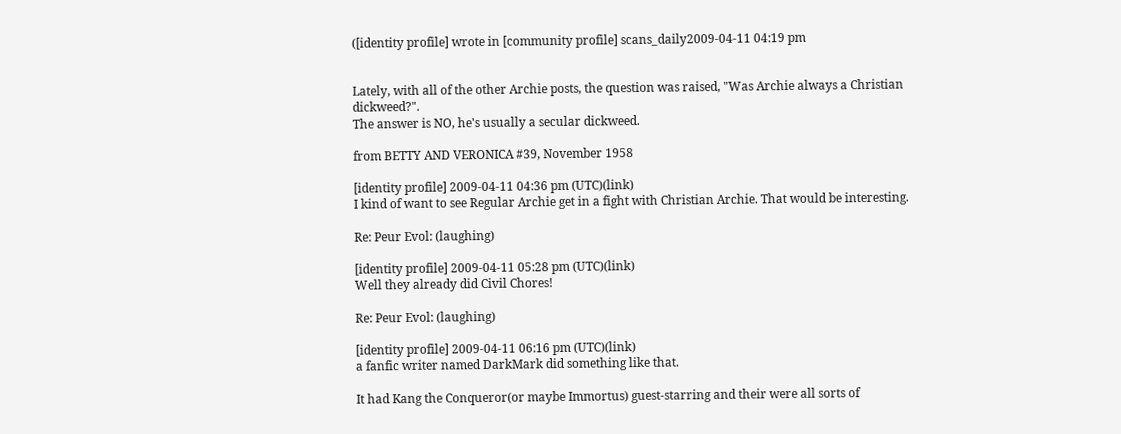([identity profile] wrote in [community profile] scans_daily2009-04-11 04:19 pm


Lately, with all of the other Archie posts, the question was raised, "Was Archie always a Christian dickweed?".
The answer is NO, he's usually a secular dickweed.

from BETTY AND VERONICA #39, November 1958

[identity profile] 2009-04-11 04:36 pm (UTC)(link)
I kind of want to see Regular Archie get in a fight with Christian Archie. That would be interesting.

Re: Peur Evol: (laughing)

[identity profile] 2009-04-11 05:28 pm (UTC)(link)
Well they already did Civil Chores!

Re: Peur Evol: (laughing)

[identity profile] 2009-04-11 06:16 pm (UTC)(link)
a fanfic writer named DarkMark did something like that.

It had Kang the Conqueror(or maybe Immortus) guest-starring and their were all sorts of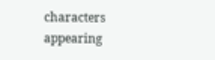characters appearing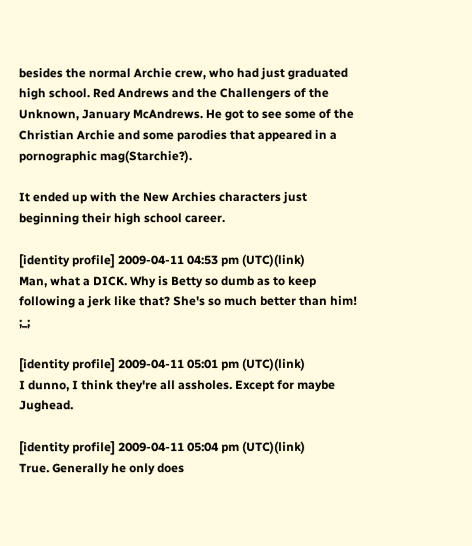besides the normal Archie crew, who had just graduated high school. Red Andrews and the Challengers of the Unknown, January McAndrews. He got to see some of the Christian Archie and some parodies that appeared in a pornographic mag(Starchie?).

It ended up with the New Archies characters just beginning their high school career.

[identity profile] 2009-04-11 04:53 pm (UTC)(link)
Man, what a DICK. Why is Betty so dumb as to keep following a jerk like that? She's so much better than him! ;_;

[identity profile] 2009-04-11 05:01 pm (UTC)(link)
I dunno, I think they're all assholes. Except for maybe Jughead.

[identity profile] 2009-04-11 05:04 pm (UTC)(link)
True. Generally he only does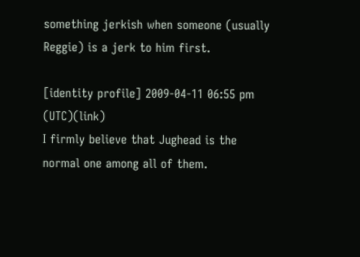something jerkish when someone (usually Reggie) is a jerk to him first.

[identity profile] 2009-04-11 06:55 pm (UTC)(link)
I firmly believe that Jughead is the normal one among all of them.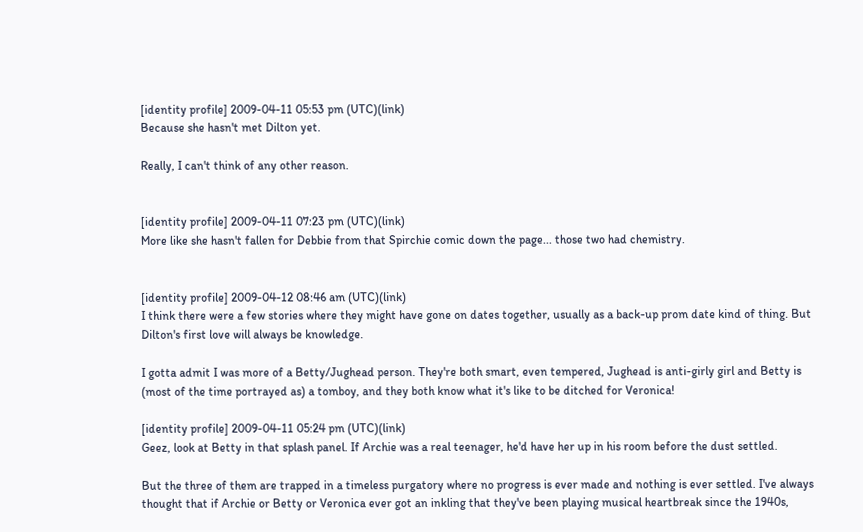[identity profile] 2009-04-11 05:53 pm (UTC)(link)
Because she hasn't met Dilton yet.

Really, I can't think of any other reason.


[identity profile] 2009-04-11 07:23 pm (UTC)(link)
More like she hasn't fallen for Debbie from that Spirchie comic down the page... those two had chemistry.


[identity profile] 2009-04-12 08:46 am (UTC)(link)
I think there were a few stories where they might have gone on dates together, usually as a back-up prom date kind of thing. But Dilton's first love will always be knowledge.

I gotta admit I was more of a Betty/Jughead person. They're both smart, even tempered, Jughead is anti-girly girl and Betty is (most of the time portrayed as) a tomboy, and they both know what it's like to be ditched for Veronica!

[identity profile] 2009-04-11 05:24 pm (UTC)(link)
Geez, look at Betty in that splash panel. If Archie was a real teenager, he'd have her up in his room before the dust settled.

But the three of them are trapped in a timeless purgatory where no progress is ever made and nothing is ever settled. I've always thought that if Archie or Betty or Veronica ever got an inkling that they've been playing musical heartbreak since the 1940s,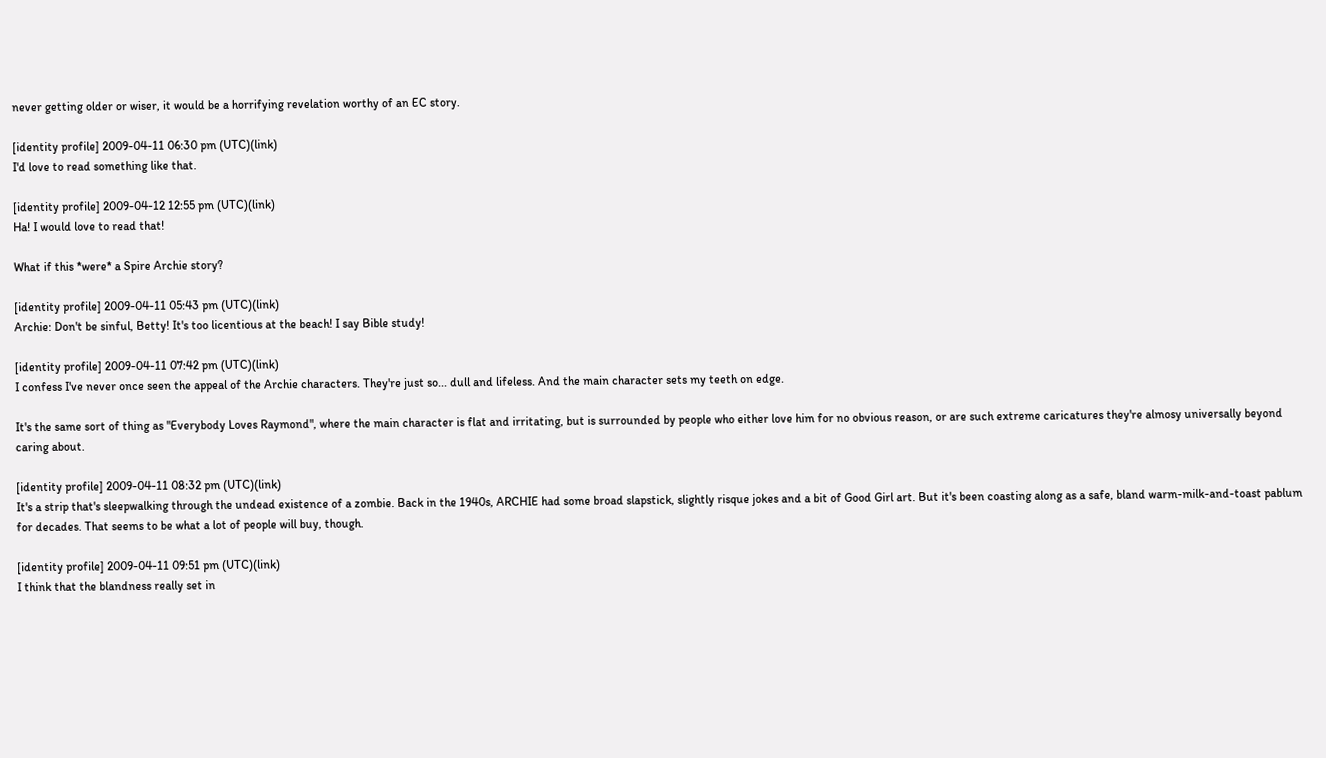never getting older or wiser, it would be a horrifying revelation worthy of an EC story.

[identity profile] 2009-04-11 06:30 pm (UTC)(link)
I'd love to read something like that.

[identity profile] 2009-04-12 12:55 pm (UTC)(link)
Ha! I would love to read that!

What if this *were* a Spire Archie story?

[identity profile] 2009-04-11 05:43 pm (UTC)(link)
Archie: Don't be sinful, Betty! It's too licentious at the beach! I say Bible study!

[identity profile] 2009-04-11 07:42 pm (UTC)(link)
I confess I've never once seen the appeal of the Archie characters. They're just so... dull and lifeless. And the main character sets my teeth on edge.

It's the same sort of thing as "Everybody Loves Raymond", where the main character is flat and irritating, but is surrounded by people who either love him for no obvious reason, or are such extreme caricatures they're almosy universally beyond caring about.

[identity profile] 2009-04-11 08:32 pm (UTC)(link)
It's a strip that's sleepwalking through the undead existence of a zombie. Back in the 1940s, ARCHIE had some broad slapstick, slightly risque jokes and a bit of Good Girl art. But it's been coasting along as a safe, bland warm-milk-and-toast pablum for decades. That seems to be what a lot of people will buy, though.

[identity profile] 2009-04-11 09:51 pm (UTC)(link)
I think that the blandness really set in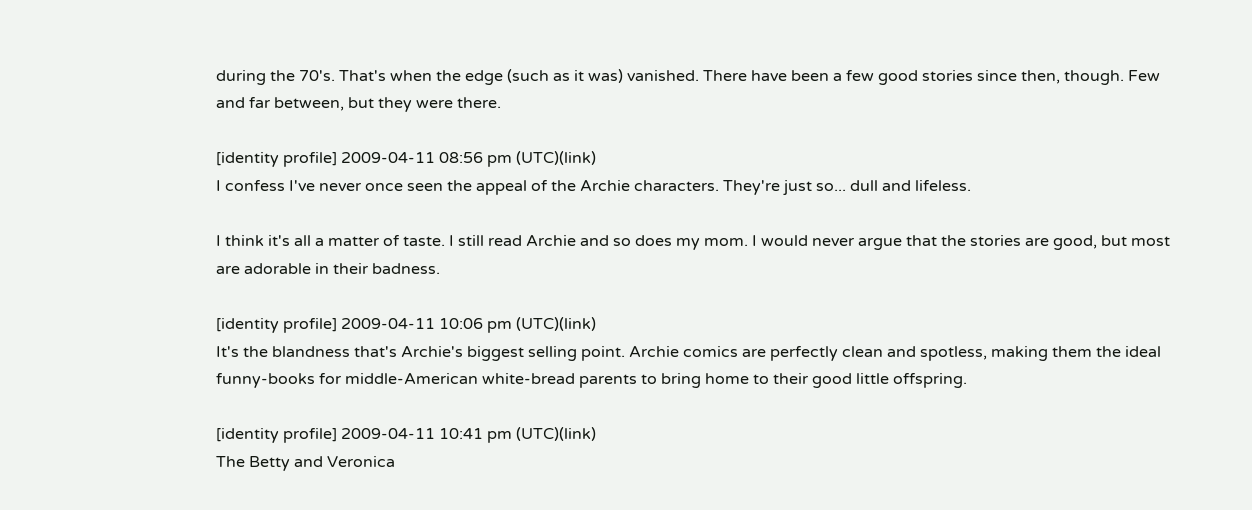during the 70's. That's when the edge (such as it was) vanished. There have been a few good stories since then, though. Few and far between, but they were there.

[identity profile] 2009-04-11 08:56 pm (UTC)(link)
I confess I've never once seen the appeal of the Archie characters. They're just so... dull and lifeless.

I think it's all a matter of taste. I still read Archie and so does my mom. I would never argue that the stories are good, but most are adorable in their badness.

[identity profile] 2009-04-11 10:06 pm (UTC)(link)
It's the blandness that's Archie's biggest selling point. Archie comics are perfectly clean and spotless, making them the ideal funny-books for middle-American white-bread parents to bring home to their good little offspring.

[identity profile] 2009-04-11 10:41 pm (UTC)(link)
The Betty and Veronica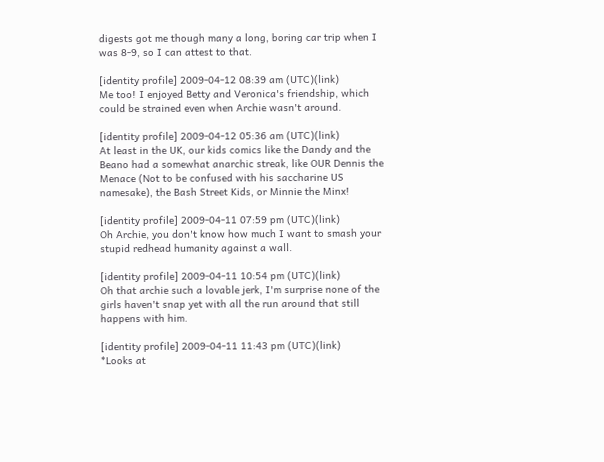digests got me though many a long, boring car trip when I was 8-9, so I can attest to that.

[identity profile] 2009-04-12 08:39 am (UTC)(link)
Me too! I enjoyed Betty and Veronica's friendship, which could be strained even when Archie wasn't around.

[identity profile] 2009-04-12 05:36 am (UTC)(link)
At least in the UK, our kids comics like the Dandy and the Beano had a somewhat anarchic streak, like OUR Dennis the Menace (Not to be confused with his saccharine US namesake), the Bash Street Kids, or Minnie the Minx!

[identity profile] 2009-04-11 07:59 pm (UTC)(link)
Oh Archie, you don't know how much I want to smash your stupid redhead humanity against a wall.

[identity profile] 2009-04-11 10:54 pm (UTC)(link)
Oh that archie such a lovable jerk, I'm surprise none of the girls haven't snap yet with all the run around that still happens with him.

[identity profile] 2009-04-11 11:43 pm (UTC)(link)
*Looks at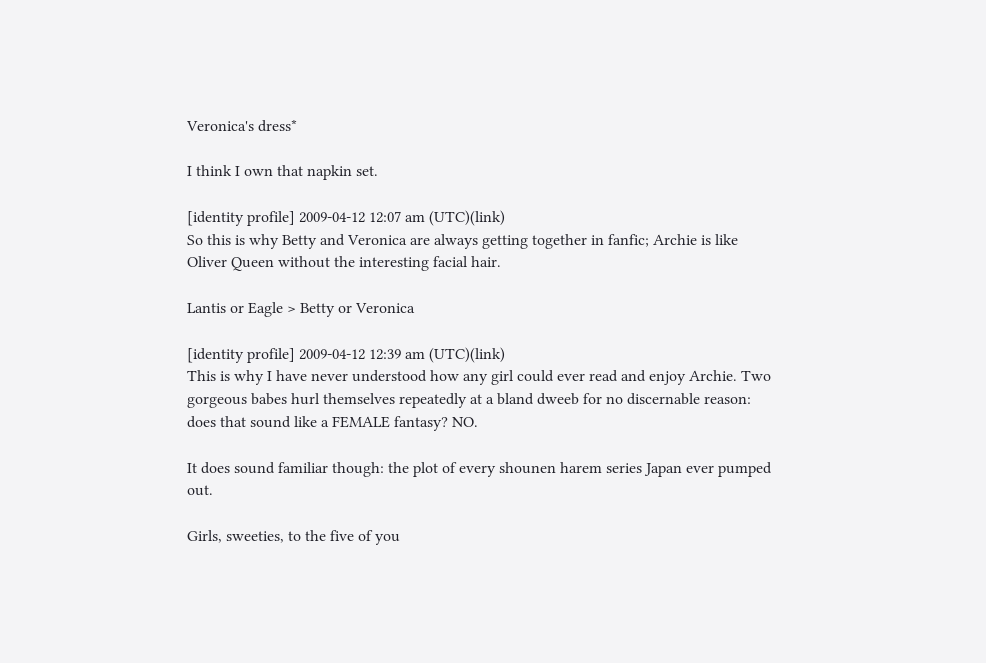Veronica's dress*

I think I own that napkin set.

[identity profile] 2009-04-12 12:07 am (UTC)(link)
So this is why Betty and Veronica are always getting together in fanfic; Archie is like Oliver Queen without the interesting facial hair.

Lantis or Eagle > Betty or Veronica

[identity profile] 2009-04-12 12:39 am (UTC)(link)
This is why I have never understood how any girl could ever read and enjoy Archie. Two gorgeous babes hurl themselves repeatedly at a bland dweeb for no discernable reason: does that sound like a FEMALE fantasy? NO.

It does sound familiar though: the plot of every shounen harem series Japan ever pumped out.

Girls, sweeties, to the five of you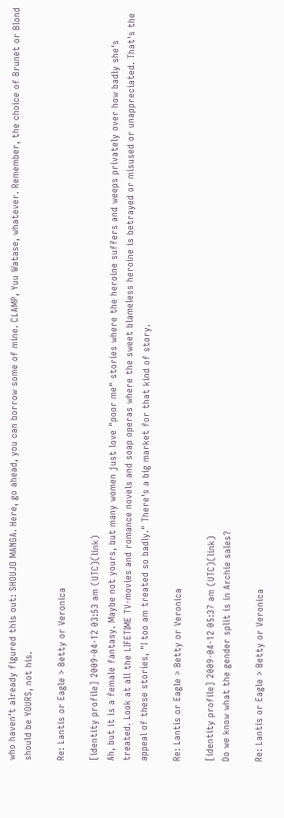who haven't already figured this out: SHOUJO MANGA. Here, go ahead, you can borrow some of mine. CLAMP, Yuu Watase, whatever. Remember, the choice of Brunet or Blond should be YOURS, not his.

Re: Lantis or Eagle > Betty or Veronica

[identity profile] 2009-04-12 03:53 am (UTC)(link)
Ah, but it is a female fantasy. Maybe not yours, but many women just love "poor me" stories where the heroine suffers and weeps privately over how badly she's treated. Look at all the LIFETIME TV-movies and romance novels and soap operas where the sweet blameless heroine is betrayed or misused or unappreciated. That's the appeal of these stories, "I too am treated so badly." There's a big market for that kind of story.

Re: Lantis or Eagle > Betty or Veronica

[identity profile] 2009-04-12 05:37 am (UTC)(link)
Do we know what the gender split is in Archie sales?

Re: Lantis or Eagle > Betty or Veronica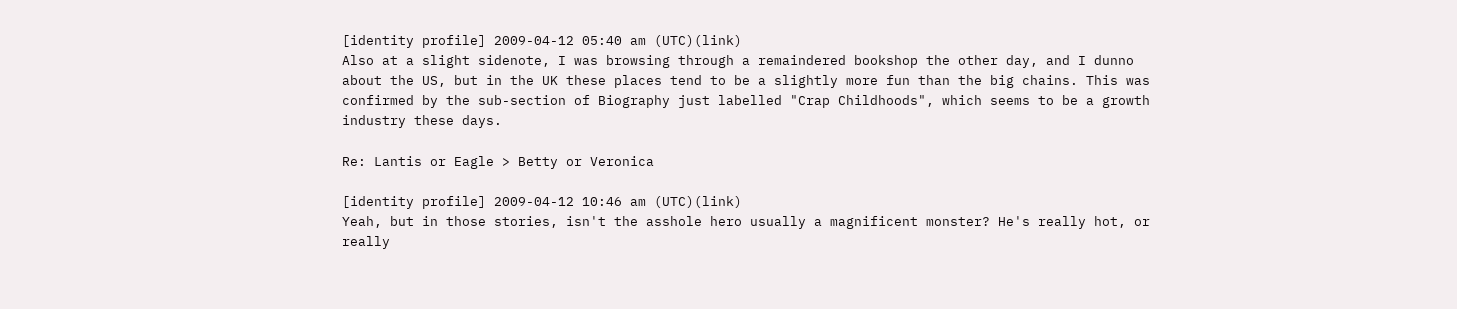[identity profile] 2009-04-12 05:40 am (UTC)(link)
Also at a slight sidenote, I was browsing through a remaindered bookshop the other day, and I dunno about the US, but in the UK these places tend to be a slightly more fun than the big chains. This was confirmed by the sub-section of Biography just labelled "Crap Childhoods", which seems to be a growth industry these days.

Re: Lantis or Eagle > Betty or Veronica

[identity profile] 2009-04-12 10:46 am (UTC)(link)
Yeah, but in those stories, isn't the asshole hero usually a magnificent monster? He's really hot, or really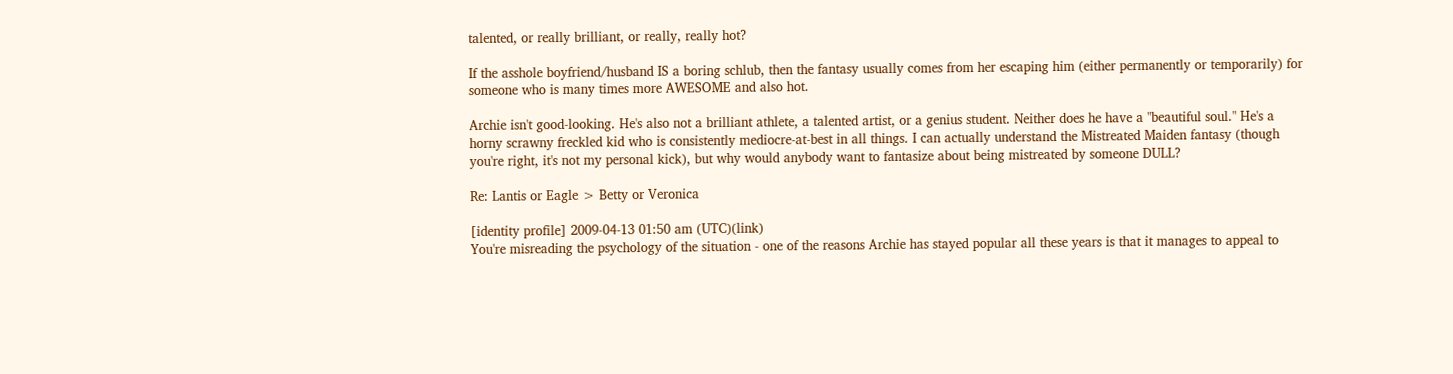talented, or really brilliant, or really, really hot?

If the asshole boyfriend/husband IS a boring schlub, then the fantasy usually comes from her escaping him (either permanently or temporarily) for someone who is many times more AWESOME and also hot.

Archie isn't good-looking. He's also not a brilliant athlete, a talented artist, or a genius student. Neither does he have a "beautiful soul." He's a horny scrawny freckled kid who is consistently mediocre-at-best in all things. I can actually understand the Mistreated Maiden fantasy (though you're right, it's not my personal kick), but why would anybody want to fantasize about being mistreated by someone DULL?

Re: Lantis or Eagle > Betty or Veronica

[identity profile] 2009-04-13 01:50 am (UTC)(link)
You're misreading the psychology of the situation - one of the reasons Archie has stayed popular all these years is that it manages to appeal to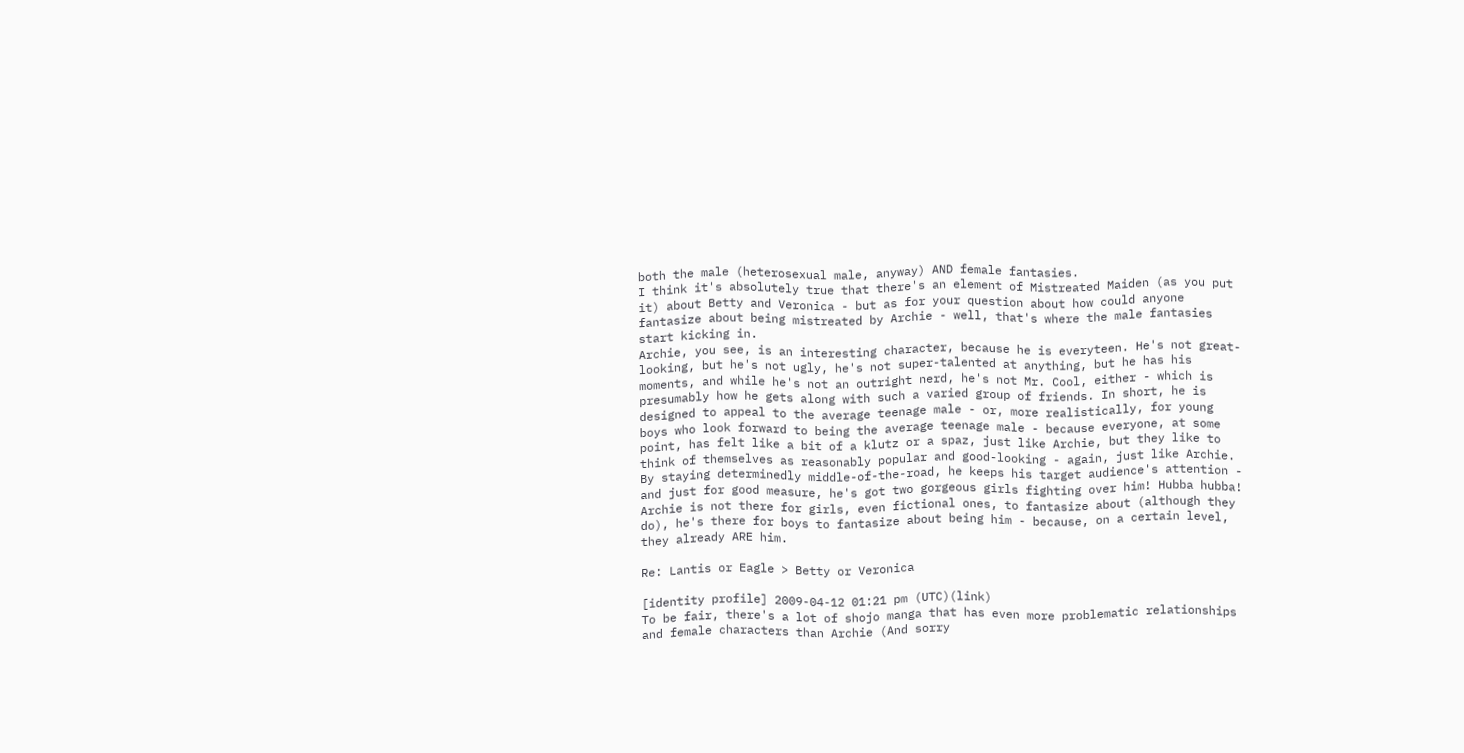both the male (heterosexual male, anyway) AND female fantasies.
I think it's absolutely true that there's an element of Mistreated Maiden (as you put it) about Betty and Veronica - but as for your question about how could anyone fantasize about being mistreated by Archie - well, that's where the male fantasies start kicking in.
Archie, you see, is an interesting character, because he is everyteen. He's not great-looking, but he's not ugly, he's not super-talented at anything, but he has his moments, and while he's not an outright nerd, he's not Mr. Cool, either - which is presumably how he gets along with such a varied group of friends. In short, he is designed to appeal to the average teenage male - or, more realistically, for young boys who look forward to being the average teenage male - because everyone, at some point, has felt like a bit of a klutz or a spaz, just like Archie, but they like to think of themselves as reasonably popular and good-looking - again, just like Archie. By staying determinedly middle-of-the-road, he keeps his target audience's attention - and just for good measure, he's got two gorgeous girls fighting over him! Hubba hubba! Archie is not there for girls, even fictional ones, to fantasize about (although they do), he's there for boys to fantasize about being him - because, on a certain level, they already ARE him.

Re: Lantis or Eagle > Betty or Veronica

[identity profile] 2009-04-12 01:21 pm (UTC)(link)
To be fair, there's a lot of shojo manga that has even more problematic relationships and female characters than Archie (And sorry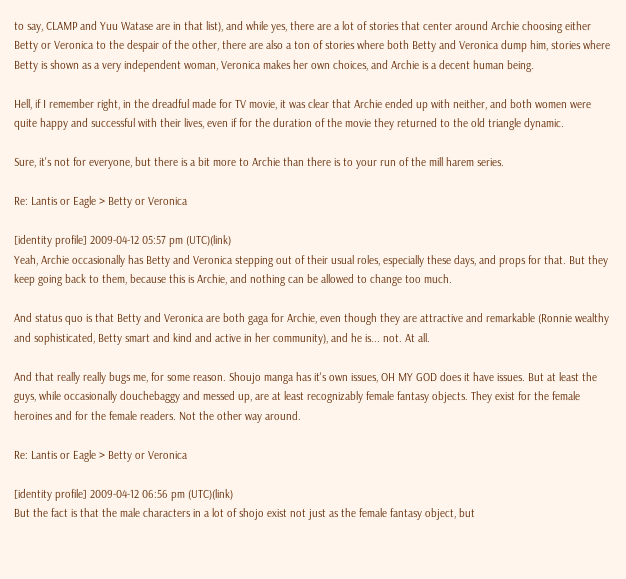to say, CLAMP and Yuu Watase are in that list), and while yes, there are a lot of stories that center around Archie choosing either Betty or Veronica to the despair of the other, there are also a ton of stories where both Betty and Veronica dump him, stories where Betty is shown as a very independent woman, Veronica makes her own choices, and Archie is a decent human being.

Hell, if I remember right, in the dreadful made for TV movie, it was clear that Archie ended up with neither, and both women were quite happy and successful with their lives, even if for the duration of the movie they returned to the old triangle dynamic.

Sure, it's not for everyone, but there is a bit more to Archie than there is to your run of the mill harem series.

Re: Lantis or Eagle > Betty or Veronica

[identity profile] 2009-04-12 05:57 pm (UTC)(link)
Yeah, Archie occasionally has Betty and Veronica stepping out of their usual roles, especially these days, and props for that. But they keep going back to them, because this is Archie, and nothing can be allowed to change too much.

And status quo is that Betty and Veronica are both gaga for Archie, even though they are attractive and remarkable (Ronnie wealthy and sophisticated, Betty smart and kind and active in her community), and he is... not. At all.

And that really really bugs me, for some reason. Shoujo manga has it's own issues, OH MY GOD does it have issues. But at least the guys, while occasionally douchebaggy and messed up, are at least recognizably female fantasy objects. They exist for the female heroines and for the female readers. Not the other way around.

Re: Lantis or Eagle > Betty or Veronica

[identity profile] 2009-04-12 06:56 pm (UTC)(link)
But the fact is that the male characters in a lot of shojo exist not just as the female fantasy object, but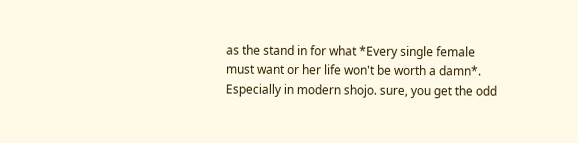as the stand in for what *Every single female must want or her life won't be worth a damn*. Especially in modern shojo. sure, you get the odd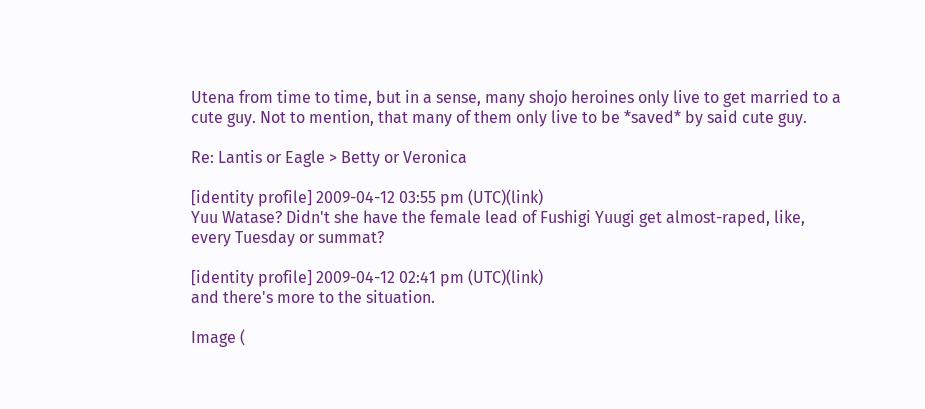Utena from time to time, but in a sense, many shojo heroines only live to get married to a cute guy. Not to mention, that many of them only live to be *saved* by said cute guy.

Re: Lantis or Eagle > Betty or Veronica

[identity profile] 2009-04-12 03:55 pm (UTC)(link)
Yuu Watase? Didn't she have the female lead of Fushigi Yuugi get almost-raped, like, every Tuesday or summat?

[identity profile] 2009-04-12 02:41 pm (UTC)(link)
and there's more to the situation.

Image (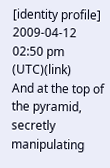[identity profile] 2009-04-12 02:50 pm (UTC)(link)
And at the top of the pyramid, secretly manipulating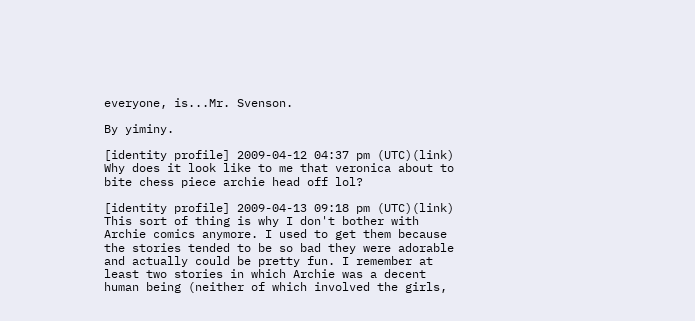everyone, is...Mr. Svenson.

By yiminy.

[identity profile] 2009-04-12 04:37 pm (UTC)(link)
Why does it look like to me that veronica about to bite chess piece archie head off lol?

[identity profile] 2009-04-13 09:18 pm (UTC)(link)
This sort of thing is why I don't bother with Archie comics anymore. I used to get them because the stories tended to be so bad they were adorable and actually could be pretty fun. I remember at least two stories in which Archie was a decent human being (neither of which involved the girls,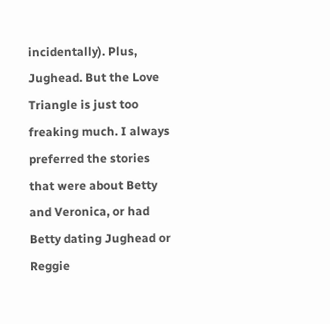incidentally). Plus, Jughead. But the Love Triangle is just too freaking much. I always preferred the stories that were about Betty and Veronica, or had Betty dating Jughead or Reggie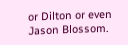or Dilton or even Jason Blossom.